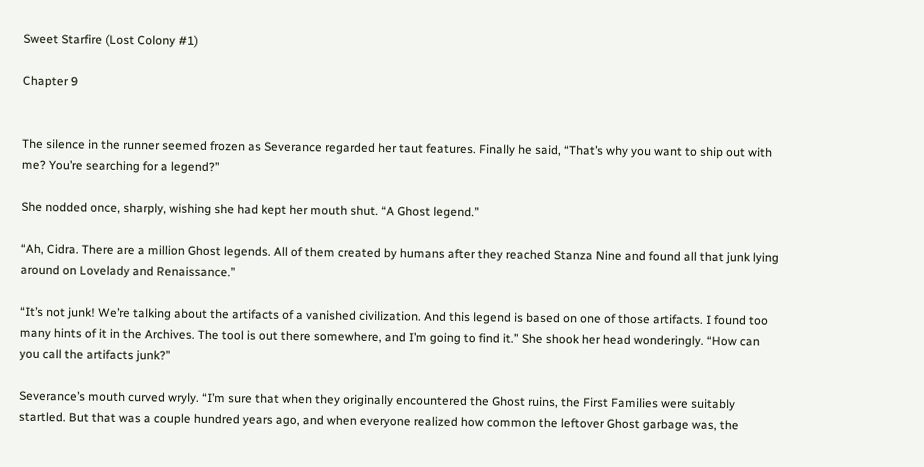Sweet Starfire (Lost Colony #1)

Chapter 9


The silence in the runner seemed frozen as Severance regarded her taut features. Finally he said, “That’s why you want to ship out with me? You’re searching for a legend?”

She nodded once, sharply, wishing she had kept her mouth shut. “A Ghost legend.”

“Ah, Cidra. There are a million Ghost legends. All of them created by humans after they reached Stanza Nine and found all that junk lying around on Lovelady and Renaissance.”

“It’s not junk! We’re talking about the artifacts of a vanished civilization. And this legend is based on one of those artifacts. I found too many hints of it in the Archives. The tool is out there somewhere, and I’m going to find it.” She shook her head wonderingly. “How can you call the artifacts junk?”

Severance’s mouth curved wryly. “I’m sure that when they originally encountered the Ghost ruins, the First Families were suitably startled. But that was a couple hundred years ago, and when everyone realized how common the leftover Ghost garbage was, the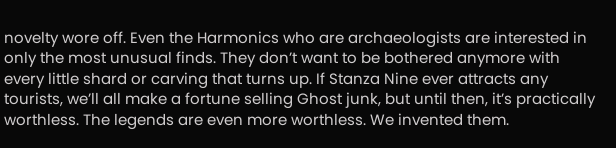novelty wore off. Even the Harmonics who are archaeologists are interested in only the most unusual finds. They don’t want to be bothered anymore with every little shard or carving that turns up. If Stanza Nine ever attracts any tourists, we’ll all make a fortune selling Ghost junk, but until then, it’s practically worthless. The legends are even more worthless. We invented them.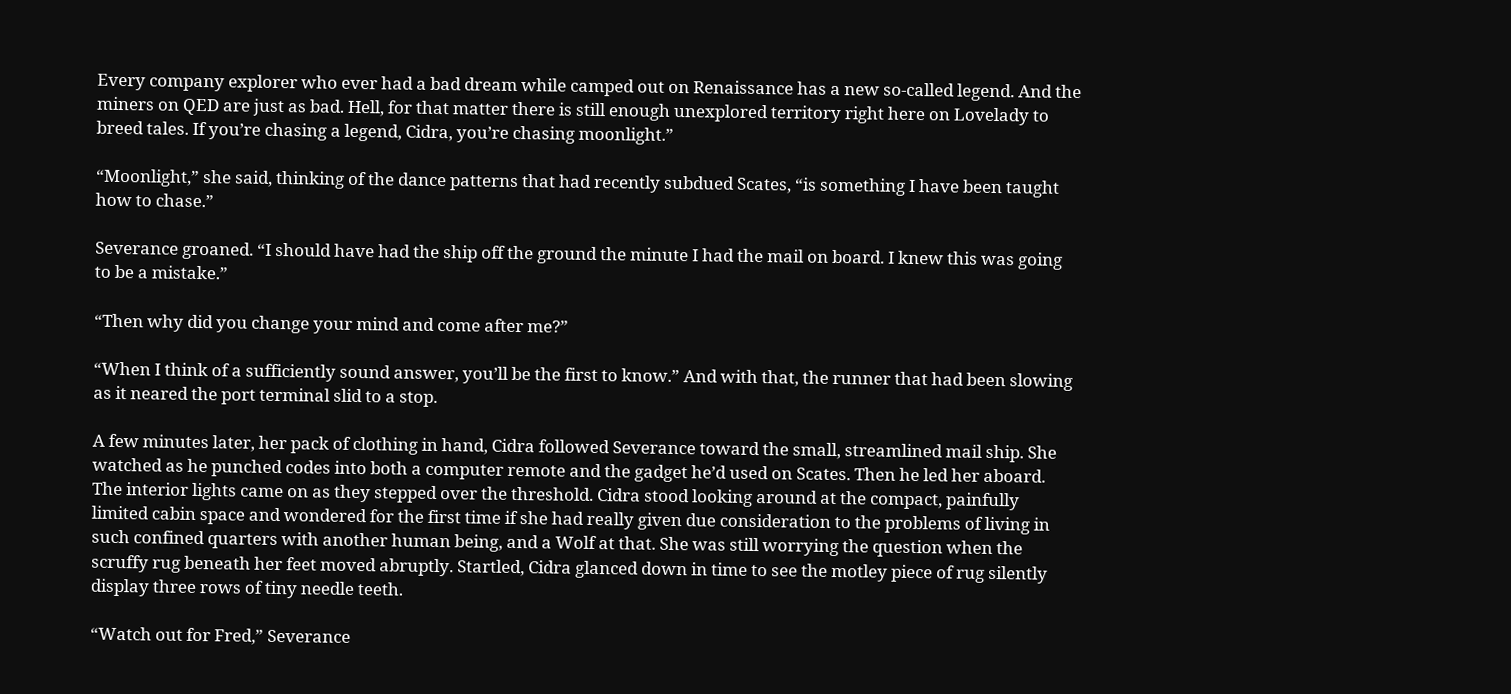Every company explorer who ever had a bad dream while camped out on Renaissance has a new so-called legend. And the miners on QED are just as bad. Hell, for that matter there is still enough unexplored territory right here on Lovelady to breed tales. If you’re chasing a legend, Cidra, you’re chasing moonlight.”

“Moonlight,” she said, thinking of the dance patterns that had recently subdued Scates, “is something I have been taught how to chase.”

Severance groaned. “I should have had the ship off the ground the minute I had the mail on board. I knew this was going to be a mistake.”

“Then why did you change your mind and come after me?”

“When I think of a sufficiently sound answer, you’ll be the first to know.” And with that, the runner that had been slowing as it neared the port terminal slid to a stop.

A few minutes later, her pack of clothing in hand, Cidra followed Severance toward the small, streamlined mail ship. She watched as he punched codes into both a computer remote and the gadget he’d used on Scates. Then he led her aboard. The interior lights came on as they stepped over the threshold. Cidra stood looking around at the compact, painfully limited cabin space and wondered for the first time if she had really given due consideration to the problems of living in such confined quarters with another human being, and a Wolf at that. She was still worrying the question when the scruffy rug beneath her feet moved abruptly. Startled, Cidra glanced down in time to see the motley piece of rug silently display three rows of tiny needle teeth.

“Watch out for Fred,” Severance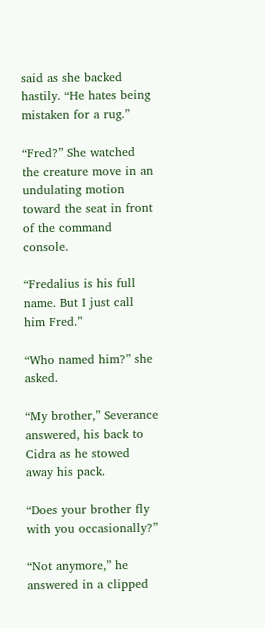said as she backed hastily. “He hates being mistaken for a rug.”

“Fred?” She watched the creature move in an undulating motion toward the seat in front of the command console.

“Fredalius is his full name. But I just call him Fred.”

“Who named him?” she asked.

“My brother,” Severance answered, his back to Cidra as he stowed away his pack.

“Does your brother fly with you occasionally?”

“Not anymore,” he answered in a clipped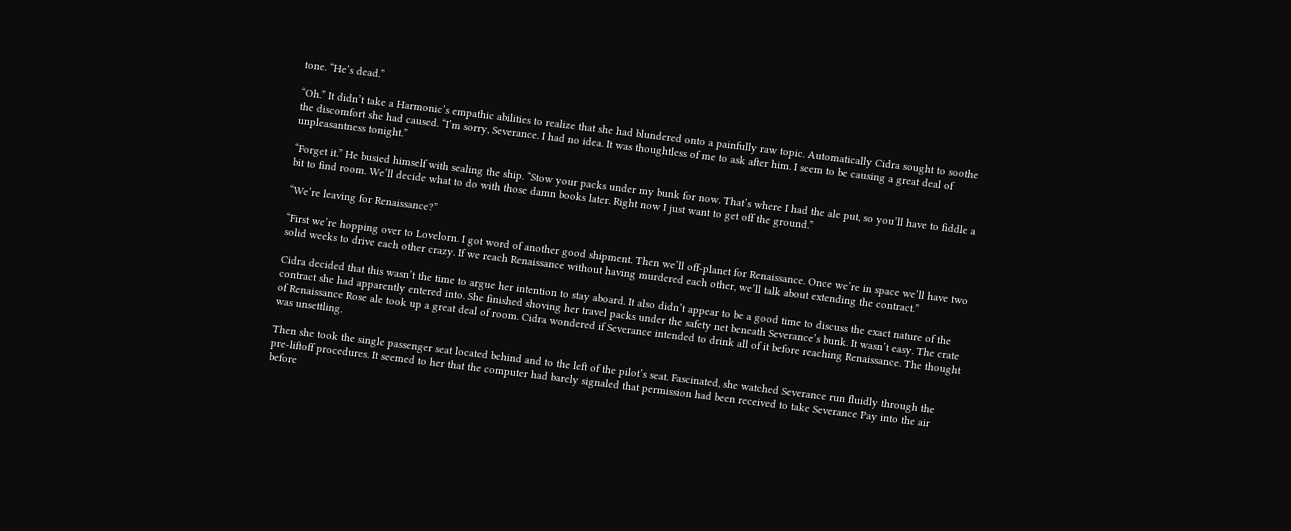tone. “He’s dead.”

“Oh.” It didn’t take a Harmonic’s empathic abilities to realize that she had blundered onto a painfully raw topic. Automatically Cidra sought to soothe the discomfort she had caused. “I’m sorry, Severance. I had no idea. It was thoughtless of me to ask after him. I seem to be causing a great deal of unpleasantness tonight.”

“Forget it.” He busied himself with sealing the ship. “Stow your packs under my bunk for now. That’s where I had the ale put, so you’ll have to fiddle a bit to find room. We’ll decide what to do with those damn books later. Right now I just want to get off the ground.”

“We’re leaving for Renaissance?”

“First we’re hopping over to Lovelorn. I got word of another good shipment. Then we’ll off-planet for Renaissance. Once we’re in space we’ll have two solid weeks to drive each other crazy. If we reach Renaissance without having murdered each other, we’ll talk about extending the contract.”

Cidra decided that this wasn’t the time to argue her intention to stay aboard. It also didn’t appear to be a good time to discuss the exact nature of the contract she had apparently entered into. She finished shoving her travel packs under the safety net beneath Severance’s bunk. It wasn’t easy. The crate of Renaissance Rose ale took up a great deal of room. Cidra wondered if Severance intended to drink all of it before reaching Renaissance. The thought was unsettling.

Then she took the single passenger seat located behind and to the left of the pilot’s seat. Fascinated, she watched Severance run fluidly through the pre-liftoff procedures. It seemed to her that the computer had barely signaled that permission had been received to take Severance Pay into the air before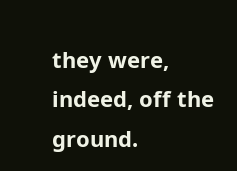they were, indeed, off the ground.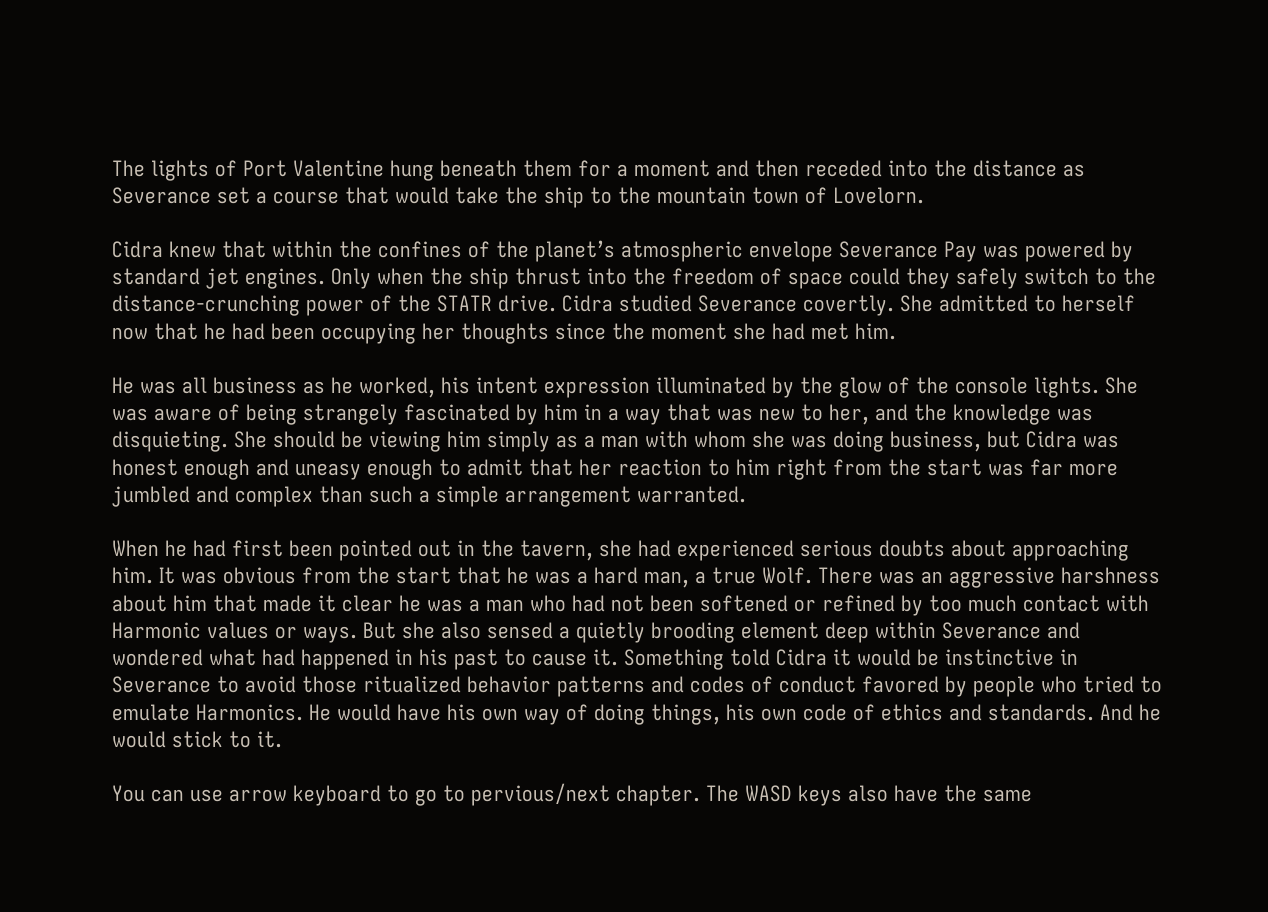The lights of Port Valentine hung beneath them for a moment and then receded into the distance as Severance set a course that would take the ship to the mountain town of Lovelorn.

Cidra knew that within the confines of the planet’s atmospheric envelope Severance Pay was powered by standard jet engines. Only when the ship thrust into the freedom of space could they safely switch to the distance-crunching power of the STATR drive. Cidra studied Severance covertly. She admitted to herself now that he had been occupying her thoughts since the moment she had met him.

He was all business as he worked, his intent expression illuminated by the glow of the console lights. She was aware of being strangely fascinated by him in a way that was new to her, and the knowledge was disquieting. She should be viewing him simply as a man with whom she was doing business, but Cidra was honest enough and uneasy enough to admit that her reaction to him right from the start was far more jumbled and complex than such a simple arrangement warranted.

When he had first been pointed out in the tavern, she had experienced serious doubts about approaching him. It was obvious from the start that he was a hard man, a true Wolf. There was an aggressive harshness about him that made it clear he was a man who had not been softened or refined by too much contact with Harmonic values or ways. But she also sensed a quietly brooding element deep within Severance and wondered what had happened in his past to cause it. Something told Cidra it would be instinctive in Severance to avoid those ritualized behavior patterns and codes of conduct favored by people who tried to emulate Harmonics. He would have his own way of doing things, his own code of ethics and standards. And he would stick to it.

You can use arrow keyboard to go to pervious/next chapter. The WASD keys also have the same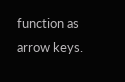function as arrow keys.